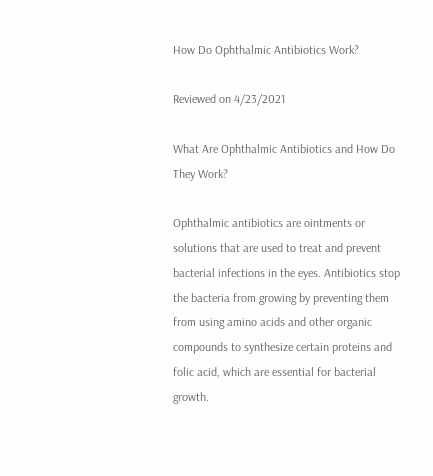How Do Ophthalmic Antibiotics Work?

Reviewed on 4/23/2021

What Are Ophthalmic Antibiotics and How Do They Work?

Ophthalmic antibiotics are ointments or solutions that are used to treat and prevent bacterial infections in the eyes. Antibiotics stop the bacteria from growing by preventing them from using amino acids and other organic compounds to synthesize certain proteins and folic acid, which are essential for bacterial growth.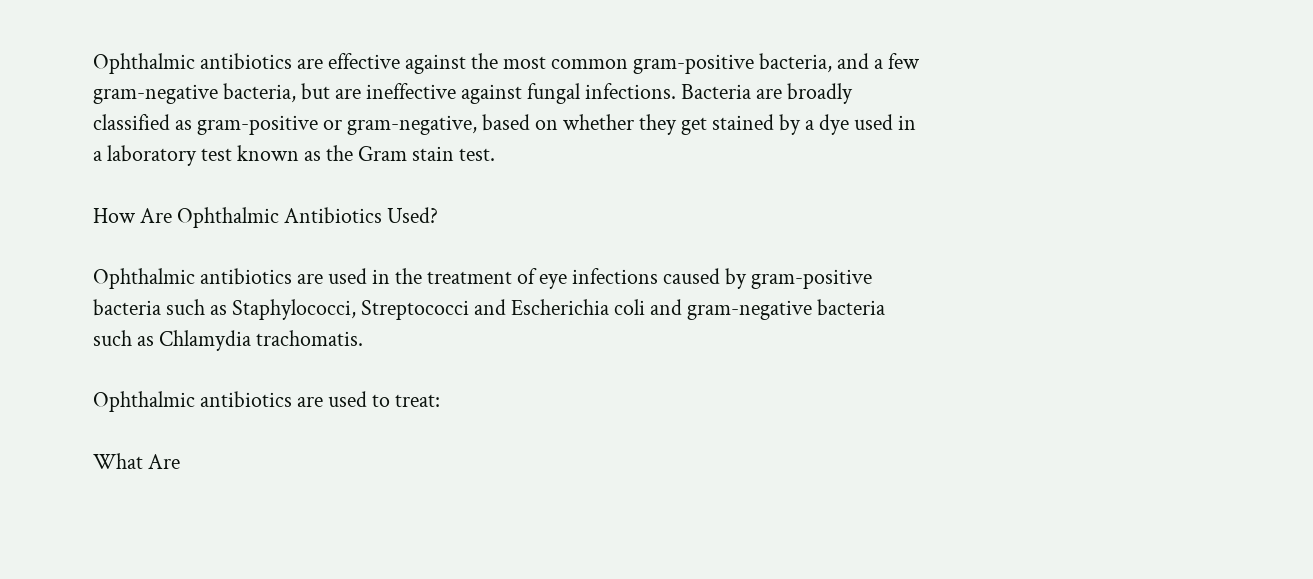Ophthalmic antibiotics are effective against the most common gram-positive bacteria, and a few gram-negative bacteria, but are ineffective against fungal infections. Bacteria are broadly classified as gram-positive or gram-negative, based on whether they get stained by a dye used in a laboratory test known as the Gram stain test.

How Are Ophthalmic Antibiotics Used?

Ophthalmic antibiotics are used in the treatment of eye infections caused by gram-positive bacteria such as Staphylococci, Streptococci and Escherichia coli and gram-negative bacteria such as Chlamydia trachomatis.

Ophthalmic antibiotics are used to treat:

What Are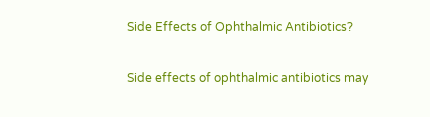Side Effects of Ophthalmic Antibiotics?

Side effects of ophthalmic antibiotics may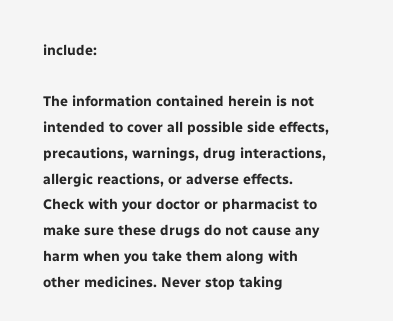include:

The information contained herein is not intended to cover all possible side effects, precautions, warnings, drug interactions, allergic reactions, or adverse effects. Check with your doctor or pharmacist to make sure these drugs do not cause any harm when you take them along with other medicines. Never stop taking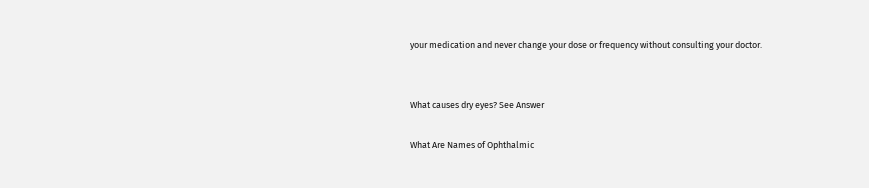your medication and never change your dose or frequency without consulting your doctor.


What causes dry eyes? See Answer

What Are Names of Ophthalmic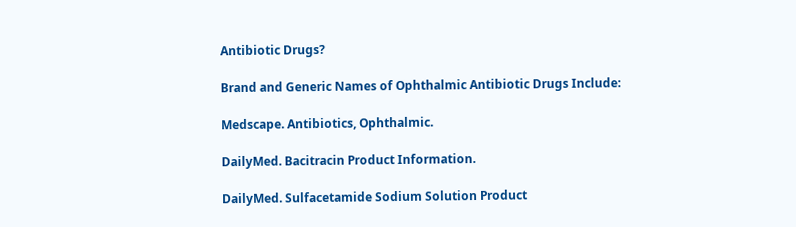Antibiotic Drugs?

Brand and Generic Names of Ophthalmic Antibiotic Drugs Include:

Medscape. Antibiotics, Ophthalmic.

DailyMed. Bacitracin Product Information.

DailyMed. Sulfacetamide Sodium Solution Product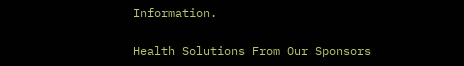Information.

Health Solutions From Our Sponsors